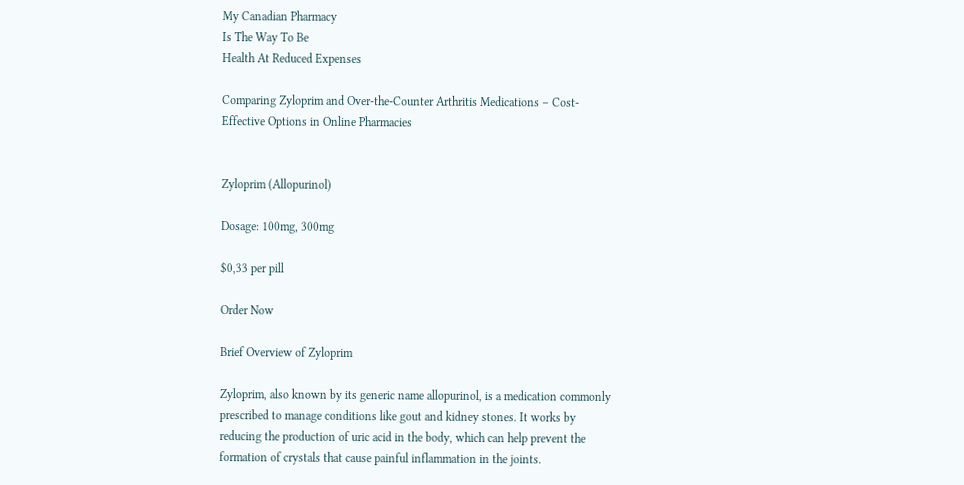My Canadian Pharmacy
Is The Way To Be
Health At Reduced Expenses

Comparing Zyloprim and Over-the-Counter Arthritis Medications – Cost-Effective Options in Online Pharmacies


Zyloprim (Allopurinol)

Dosage: 100mg, 300mg

$0,33 per pill

Order Now

Brief Overview of Zyloprim

Zyloprim, also known by its generic name allopurinol, is a medication commonly prescribed to manage conditions like gout and kidney stones. It works by reducing the production of uric acid in the body, which can help prevent the formation of crystals that cause painful inflammation in the joints.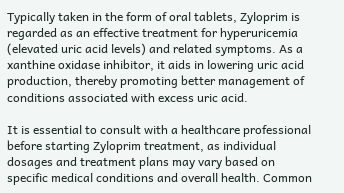Typically taken in the form of oral tablets, Zyloprim is regarded as an effective treatment for hyperuricemia (elevated uric acid levels) and related symptoms. As a xanthine oxidase inhibitor, it aids in lowering uric acid production, thereby promoting better management of conditions associated with excess uric acid.

It is essential to consult with a healthcare professional before starting Zyloprim treatment, as individual dosages and treatment plans may vary based on specific medical conditions and overall health. Common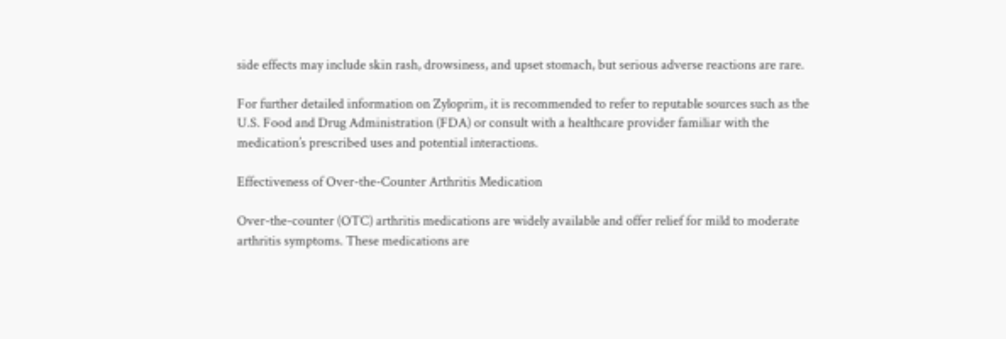side effects may include skin rash, drowsiness, and upset stomach, but serious adverse reactions are rare.

For further detailed information on Zyloprim, it is recommended to refer to reputable sources such as the U.S. Food and Drug Administration (FDA) or consult with a healthcare provider familiar with the medication’s prescribed uses and potential interactions.

Effectiveness of Over-the-Counter Arthritis Medication

Over-the-counter (OTC) arthritis medications are widely available and offer relief for mild to moderate arthritis symptoms. These medications are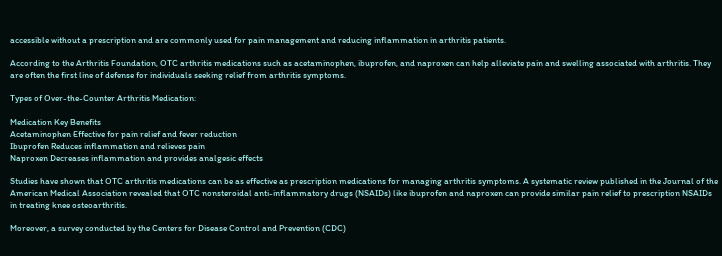accessible without a prescription and are commonly used for pain management and reducing inflammation in arthritis patients.

According to the Arthritis Foundation, OTC arthritis medications such as acetaminophen, ibuprofen, and naproxen can help alleviate pain and swelling associated with arthritis. They are often the first line of defense for individuals seeking relief from arthritis symptoms.

Types of Over-the-Counter Arthritis Medication:

Medication Key Benefits
Acetaminophen Effective for pain relief and fever reduction
Ibuprofen Reduces inflammation and relieves pain
Naproxen Decreases inflammation and provides analgesic effects

Studies have shown that OTC arthritis medications can be as effective as prescription medications for managing arthritis symptoms. A systematic review published in the Journal of the American Medical Association revealed that OTC nonsteroidal anti-inflammatory drugs (NSAIDs) like ibuprofen and naproxen can provide similar pain relief to prescription NSAIDs in treating knee osteoarthritis.

Moreover, a survey conducted by the Centers for Disease Control and Prevention (CDC)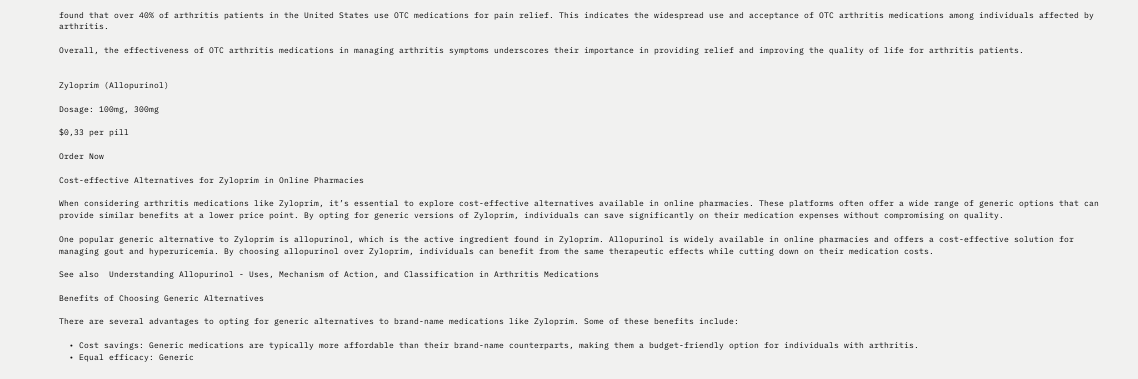found that over 40% of arthritis patients in the United States use OTC medications for pain relief. This indicates the widespread use and acceptance of OTC arthritis medications among individuals affected by arthritis.

Overall, the effectiveness of OTC arthritis medications in managing arthritis symptoms underscores their importance in providing relief and improving the quality of life for arthritis patients.


Zyloprim (Allopurinol)

Dosage: 100mg, 300mg

$0,33 per pill

Order Now

Cost-effective Alternatives for Zyloprim in Online Pharmacies

When considering arthritis medications like Zyloprim, it’s essential to explore cost-effective alternatives available in online pharmacies. These platforms often offer a wide range of generic options that can provide similar benefits at a lower price point. By opting for generic versions of Zyloprim, individuals can save significantly on their medication expenses without compromising on quality.

One popular generic alternative to Zyloprim is allopurinol, which is the active ingredient found in Zyloprim. Allopurinol is widely available in online pharmacies and offers a cost-effective solution for managing gout and hyperuricemia. By choosing allopurinol over Zyloprim, individuals can benefit from the same therapeutic effects while cutting down on their medication costs.

See also  Understanding Allopurinol - Uses, Mechanism of Action, and Classification in Arthritis Medications

Benefits of Choosing Generic Alternatives

There are several advantages to opting for generic alternatives to brand-name medications like Zyloprim. Some of these benefits include:

  • Cost savings: Generic medications are typically more affordable than their brand-name counterparts, making them a budget-friendly option for individuals with arthritis.
  • Equal efficacy: Generic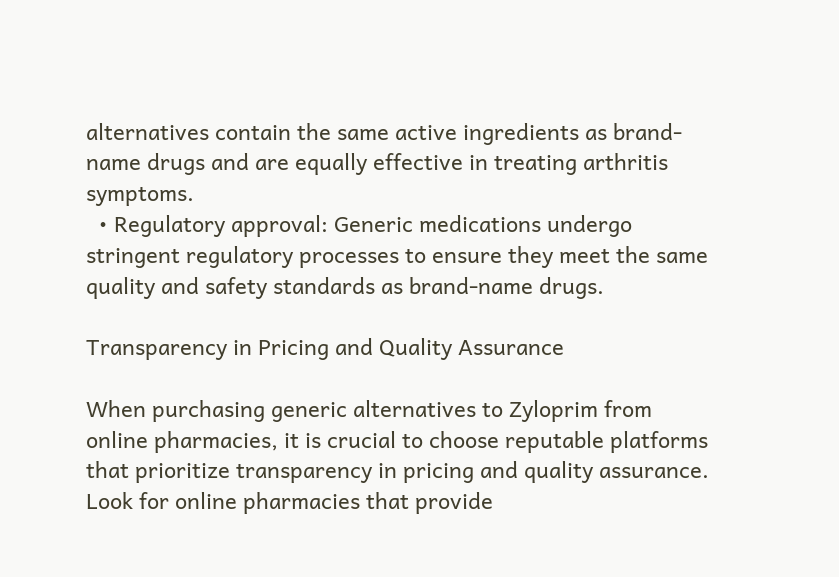alternatives contain the same active ingredients as brand-name drugs and are equally effective in treating arthritis symptoms.
  • Regulatory approval: Generic medications undergo stringent regulatory processes to ensure they meet the same quality and safety standards as brand-name drugs.

Transparency in Pricing and Quality Assurance

When purchasing generic alternatives to Zyloprim from online pharmacies, it is crucial to choose reputable platforms that prioritize transparency in pricing and quality assurance. Look for online pharmacies that provide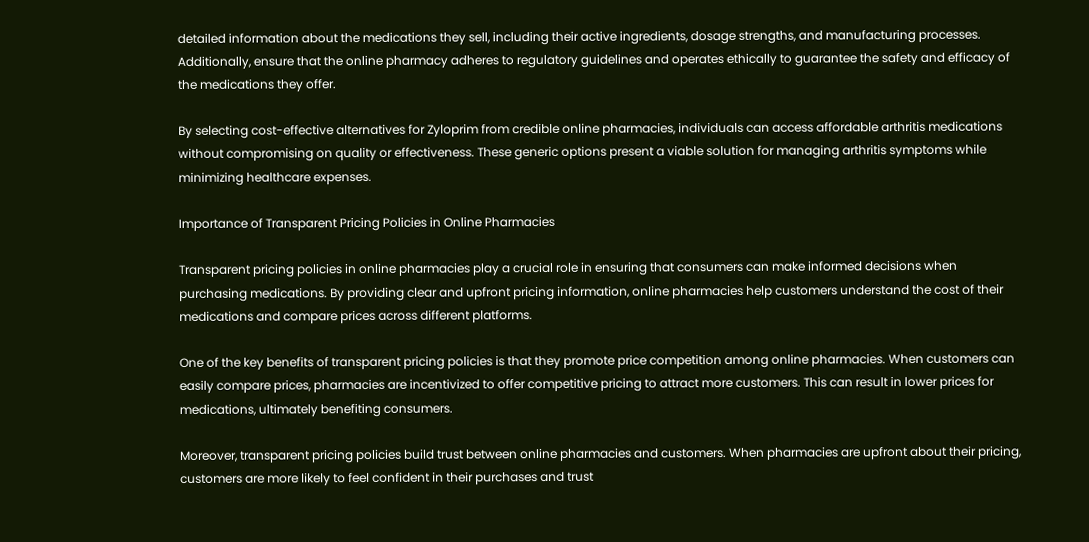detailed information about the medications they sell, including their active ingredients, dosage strengths, and manufacturing processes. Additionally, ensure that the online pharmacy adheres to regulatory guidelines and operates ethically to guarantee the safety and efficacy of the medications they offer.

By selecting cost-effective alternatives for Zyloprim from credible online pharmacies, individuals can access affordable arthritis medications without compromising on quality or effectiveness. These generic options present a viable solution for managing arthritis symptoms while minimizing healthcare expenses.

Importance of Transparent Pricing Policies in Online Pharmacies

Transparent pricing policies in online pharmacies play a crucial role in ensuring that consumers can make informed decisions when purchasing medications. By providing clear and upfront pricing information, online pharmacies help customers understand the cost of their medications and compare prices across different platforms.

One of the key benefits of transparent pricing policies is that they promote price competition among online pharmacies. When customers can easily compare prices, pharmacies are incentivized to offer competitive pricing to attract more customers. This can result in lower prices for medications, ultimately benefiting consumers.

Moreover, transparent pricing policies build trust between online pharmacies and customers. When pharmacies are upfront about their pricing, customers are more likely to feel confident in their purchases and trust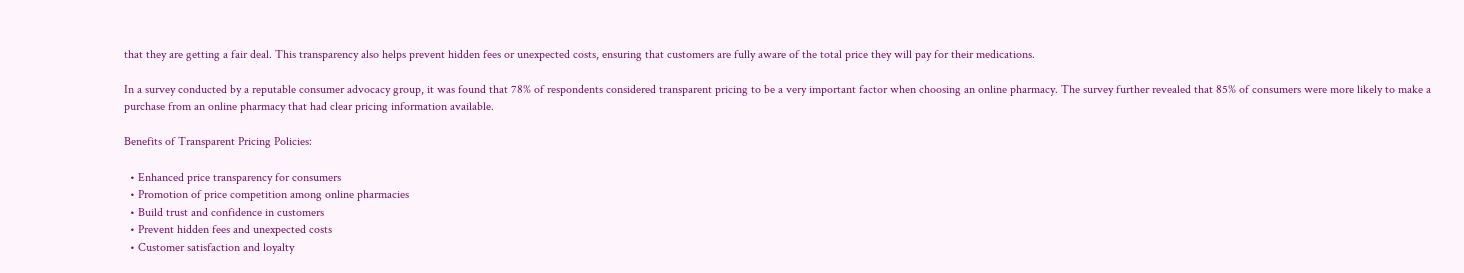that they are getting a fair deal. This transparency also helps prevent hidden fees or unexpected costs, ensuring that customers are fully aware of the total price they will pay for their medications.

In a survey conducted by a reputable consumer advocacy group, it was found that 78% of respondents considered transparent pricing to be a very important factor when choosing an online pharmacy. The survey further revealed that 85% of consumers were more likely to make a purchase from an online pharmacy that had clear pricing information available.

Benefits of Transparent Pricing Policies:

  • Enhanced price transparency for consumers
  • Promotion of price competition among online pharmacies
  • Build trust and confidence in customers
  • Prevent hidden fees and unexpected costs
  • Customer satisfaction and loyalty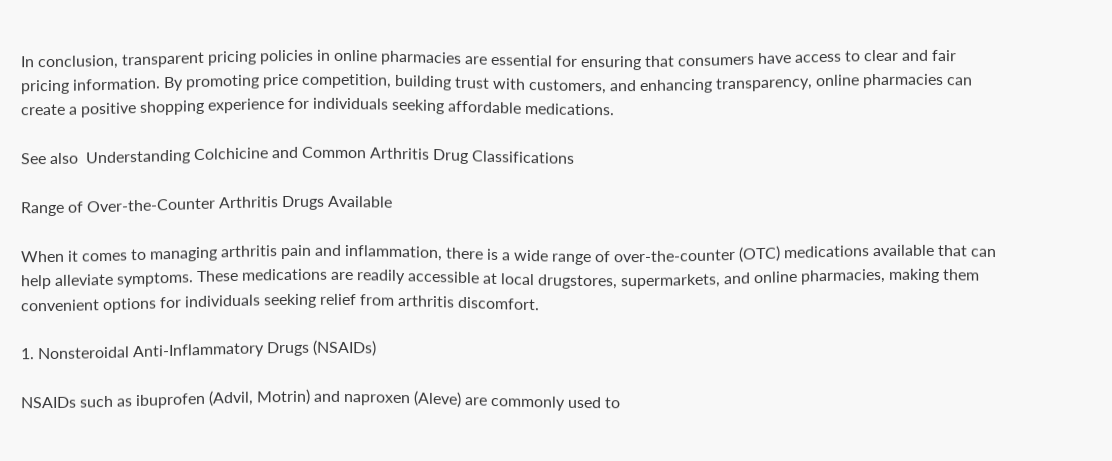In conclusion, transparent pricing policies in online pharmacies are essential for ensuring that consumers have access to clear and fair pricing information. By promoting price competition, building trust with customers, and enhancing transparency, online pharmacies can create a positive shopping experience for individuals seeking affordable medications.

See also  Understanding Colchicine and Common Arthritis Drug Classifications

Range of Over-the-Counter Arthritis Drugs Available

When it comes to managing arthritis pain and inflammation, there is a wide range of over-the-counter (OTC) medications available that can help alleviate symptoms. These medications are readily accessible at local drugstores, supermarkets, and online pharmacies, making them convenient options for individuals seeking relief from arthritis discomfort.

1. Nonsteroidal Anti-Inflammatory Drugs (NSAIDs)

NSAIDs such as ibuprofen (Advil, Motrin) and naproxen (Aleve) are commonly used to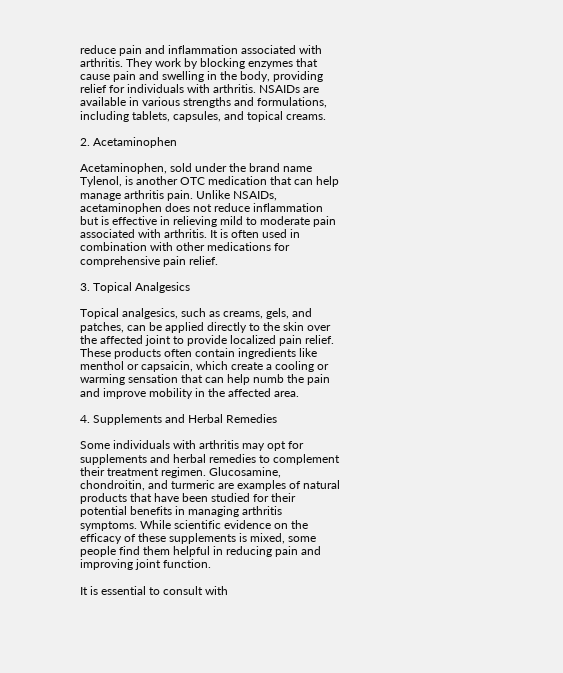reduce pain and inflammation associated with arthritis. They work by blocking enzymes that cause pain and swelling in the body, providing relief for individuals with arthritis. NSAIDs are available in various strengths and formulations, including tablets, capsules, and topical creams.

2. Acetaminophen

Acetaminophen, sold under the brand name Tylenol, is another OTC medication that can help manage arthritis pain. Unlike NSAIDs, acetaminophen does not reduce inflammation but is effective in relieving mild to moderate pain associated with arthritis. It is often used in combination with other medications for comprehensive pain relief.

3. Topical Analgesics

Topical analgesics, such as creams, gels, and patches, can be applied directly to the skin over the affected joint to provide localized pain relief. These products often contain ingredients like menthol or capsaicin, which create a cooling or warming sensation that can help numb the pain and improve mobility in the affected area.

4. Supplements and Herbal Remedies

Some individuals with arthritis may opt for supplements and herbal remedies to complement their treatment regimen. Glucosamine, chondroitin, and turmeric are examples of natural products that have been studied for their potential benefits in managing arthritis symptoms. While scientific evidence on the efficacy of these supplements is mixed, some people find them helpful in reducing pain and improving joint function.

It is essential to consult with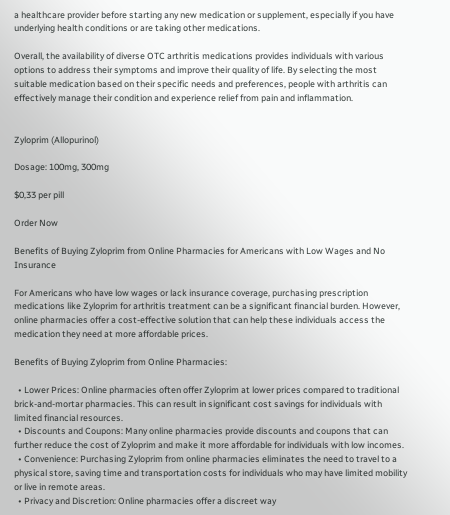a healthcare provider before starting any new medication or supplement, especially if you have underlying health conditions or are taking other medications.

Overall, the availability of diverse OTC arthritis medications provides individuals with various options to address their symptoms and improve their quality of life. By selecting the most suitable medication based on their specific needs and preferences, people with arthritis can effectively manage their condition and experience relief from pain and inflammation.


Zyloprim (Allopurinol)

Dosage: 100mg, 300mg

$0,33 per pill

Order Now

Benefits of Buying Zyloprim from Online Pharmacies for Americans with Low Wages and No Insurance

For Americans who have low wages or lack insurance coverage, purchasing prescription medications like Zyloprim for arthritis treatment can be a significant financial burden. However, online pharmacies offer a cost-effective solution that can help these individuals access the medication they need at more affordable prices.

Benefits of Buying Zyloprim from Online Pharmacies:

  • Lower Prices: Online pharmacies often offer Zyloprim at lower prices compared to traditional brick-and-mortar pharmacies. This can result in significant cost savings for individuals with limited financial resources.
  • Discounts and Coupons: Many online pharmacies provide discounts and coupons that can further reduce the cost of Zyloprim and make it more affordable for individuals with low incomes.
  • Convenience: Purchasing Zyloprim from online pharmacies eliminates the need to travel to a physical store, saving time and transportation costs for individuals who may have limited mobility or live in remote areas.
  • Privacy and Discretion: Online pharmacies offer a discreet way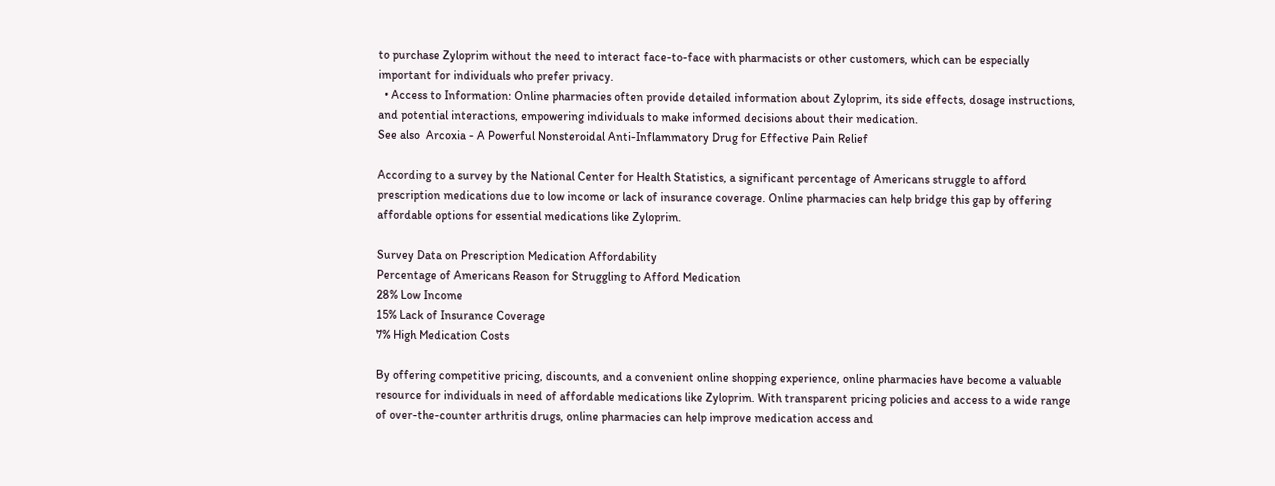to purchase Zyloprim without the need to interact face-to-face with pharmacists or other customers, which can be especially important for individuals who prefer privacy.
  • Access to Information: Online pharmacies often provide detailed information about Zyloprim, its side effects, dosage instructions, and potential interactions, empowering individuals to make informed decisions about their medication.
See also  Arcoxia - A Powerful Nonsteroidal Anti-Inflammatory Drug for Effective Pain Relief

According to a survey by the National Center for Health Statistics, a significant percentage of Americans struggle to afford prescription medications due to low income or lack of insurance coverage. Online pharmacies can help bridge this gap by offering affordable options for essential medications like Zyloprim.

Survey Data on Prescription Medication Affordability
Percentage of Americans Reason for Struggling to Afford Medication
28% Low Income
15% Lack of Insurance Coverage
7% High Medication Costs

By offering competitive pricing, discounts, and a convenient online shopping experience, online pharmacies have become a valuable resource for individuals in need of affordable medications like Zyloprim. With transparent pricing policies and access to a wide range of over-the-counter arthritis drugs, online pharmacies can help improve medication access and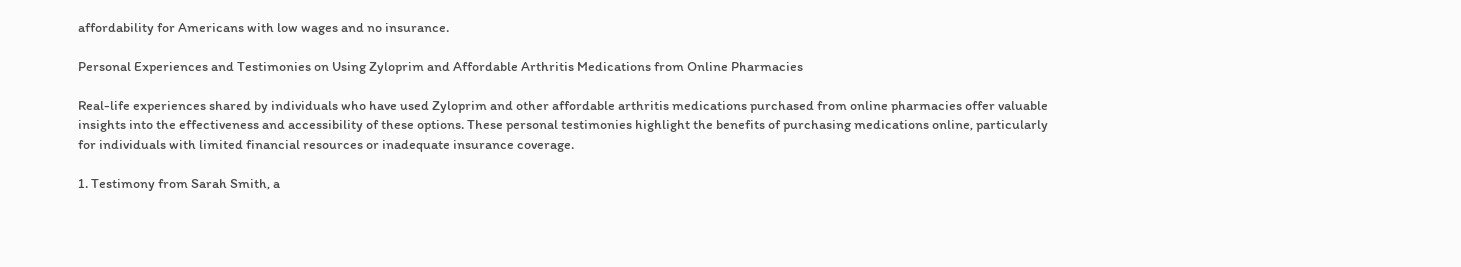affordability for Americans with low wages and no insurance.

Personal Experiences and Testimonies on Using Zyloprim and Affordable Arthritis Medications from Online Pharmacies

Real-life experiences shared by individuals who have used Zyloprim and other affordable arthritis medications purchased from online pharmacies offer valuable insights into the effectiveness and accessibility of these options. These personal testimonies highlight the benefits of purchasing medications online, particularly for individuals with limited financial resources or inadequate insurance coverage.

1. Testimony from Sarah Smith, a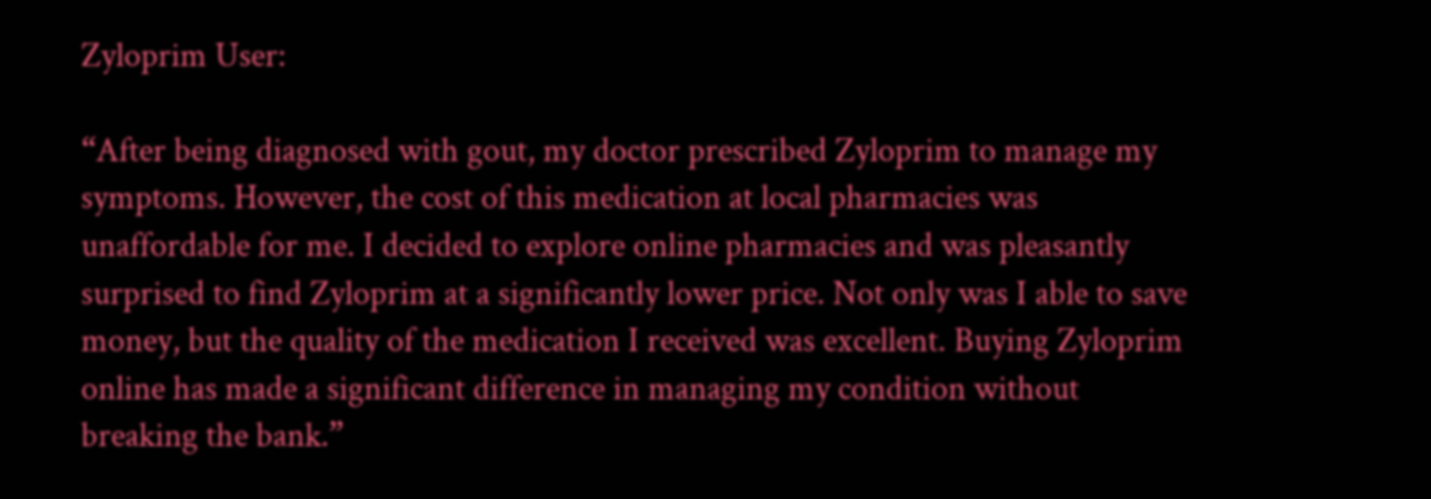Zyloprim User:

“After being diagnosed with gout, my doctor prescribed Zyloprim to manage my symptoms. However, the cost of this medication at local pharmacies was unaffordable for me. I decided to explore online pharmacies and was pleasantly surprised to find Zyloprim at a significantly lower price. Not only was I able to save money, but the quality of the medication I received was excellent. Buying Zyloprim online has made a significant difference in managing my condition without breaking the bank.”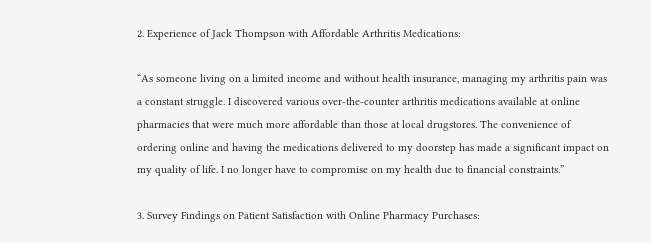2. Experience of Jack Thompson with Affordable Arthritis Medications:

“As someone living on a limited income and without health insurance, managing my arthritis pain was a constant struggle. I discovered various over-the-counter arthritis medications available at online pharmacies that were much more affordable than those at local drugstores. The convenience of ordering online and having the medications delivered to my doorstep has made a significant impact on my quality of life. I no longer have to compromise on my health due to financial constraints.”

3. Survey Findings on Patient Satisfaction with Online Pharmacy Purchases: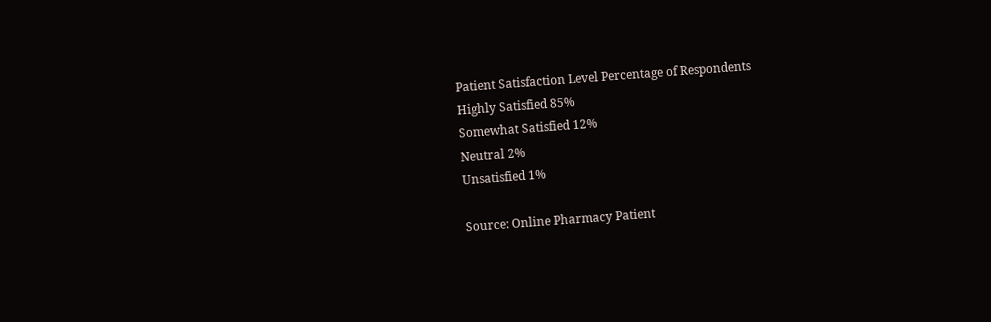Patient Satisfaction Level Percentage of Respondents
Highly Satisfied 85%
Somewhat Satisfied 12%
Neutral 2%
Unsatisfied 1%

Source: Online Pharmacy Patient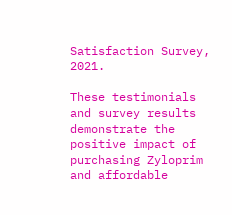Satisfaction Survey, 2021.

These testimonials and survey results demonstrate the positive impact of purchasing Zyloprim and affordable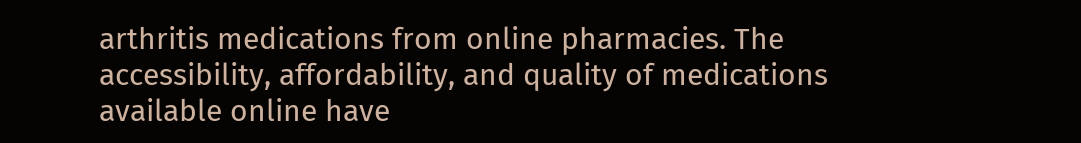arthritis medications from online pharmacies. The accessibility, affordability, and quality of medications available online have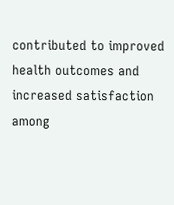contributed to improved health outcomes and increased satisfaction among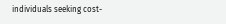individuals seeking cost-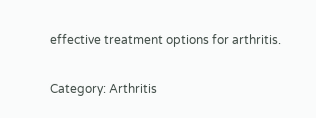effective treatment options for arthritis.

Category: Arthritis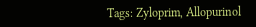Tags: Zyloprim, Allopurinol